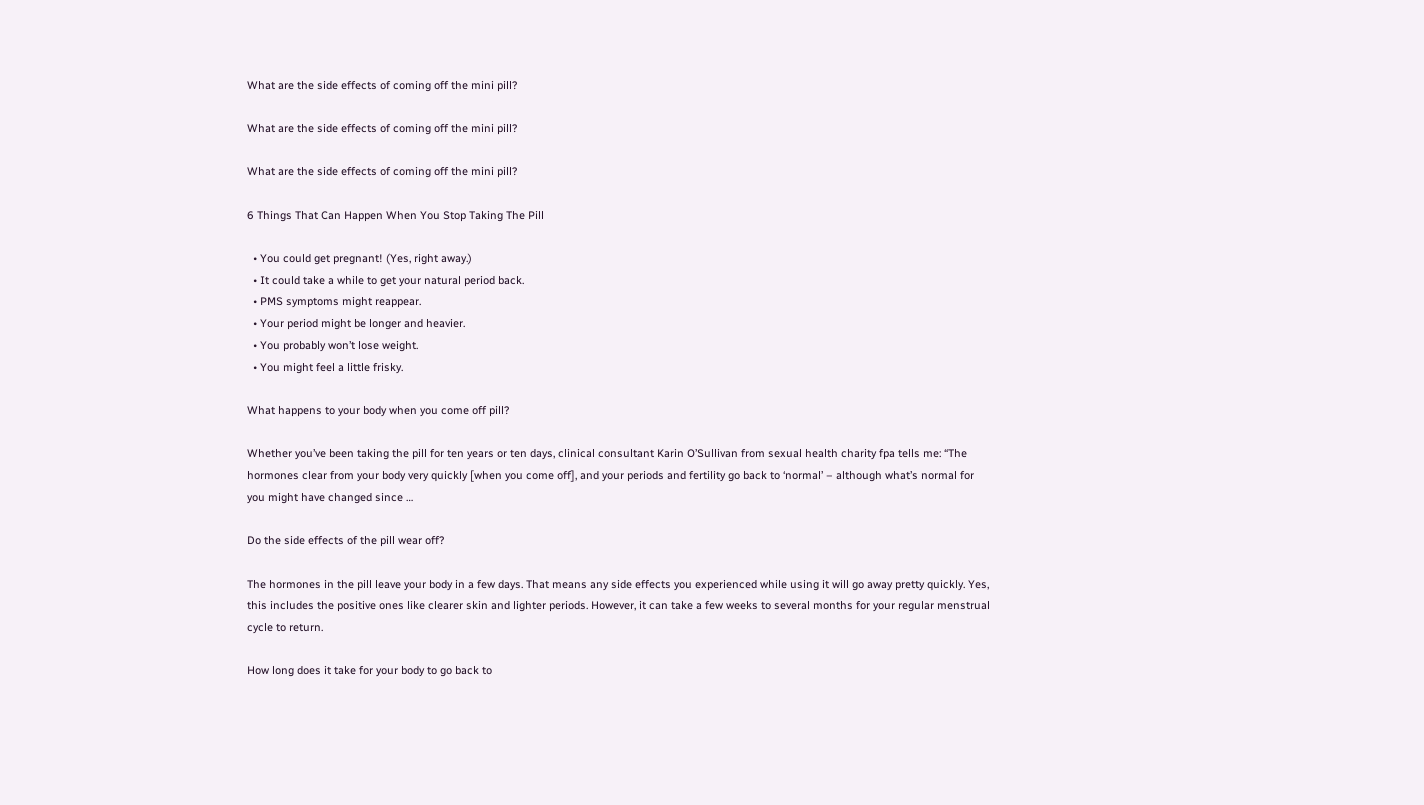What are the side effects of coming off the mini pill?

What are the side effects of coming off the mini pill?

What are the side effects of coming off the mini pill?

6 Things That Can Happen When You Stop Taking The Pill

  • You could get pregnant! (Yes, right away.)
  • It could take a while to get your natural period back.
  • PMS symptoms might reappear.
  • Your period might be longer and heavier.
  • You probably won’t lose weight.
  • You might feel a little frisky.

What happens to your body when you come off pill?

Whether you’ve been taking the pill for ten years or ten days, clinical consultant Karin O’Sullivan from sexual health charity fpa tells me: “The hormones clear from your body very quickly [when you come off], and your periods and fertility go back to ‘normal’ – although what’s normal for you might have changed since …

Do the side effects of the pill wear off?

The hormones in the pill leave your body in a few days. That means any side effects you experienced while using it will go away pretty quickly. Yes, this includes the positive ones like clearer skin and lighter periods. However, it can take a few weeks to several months for your regular menstrual cycle to return.

How long does it take for your body to go back to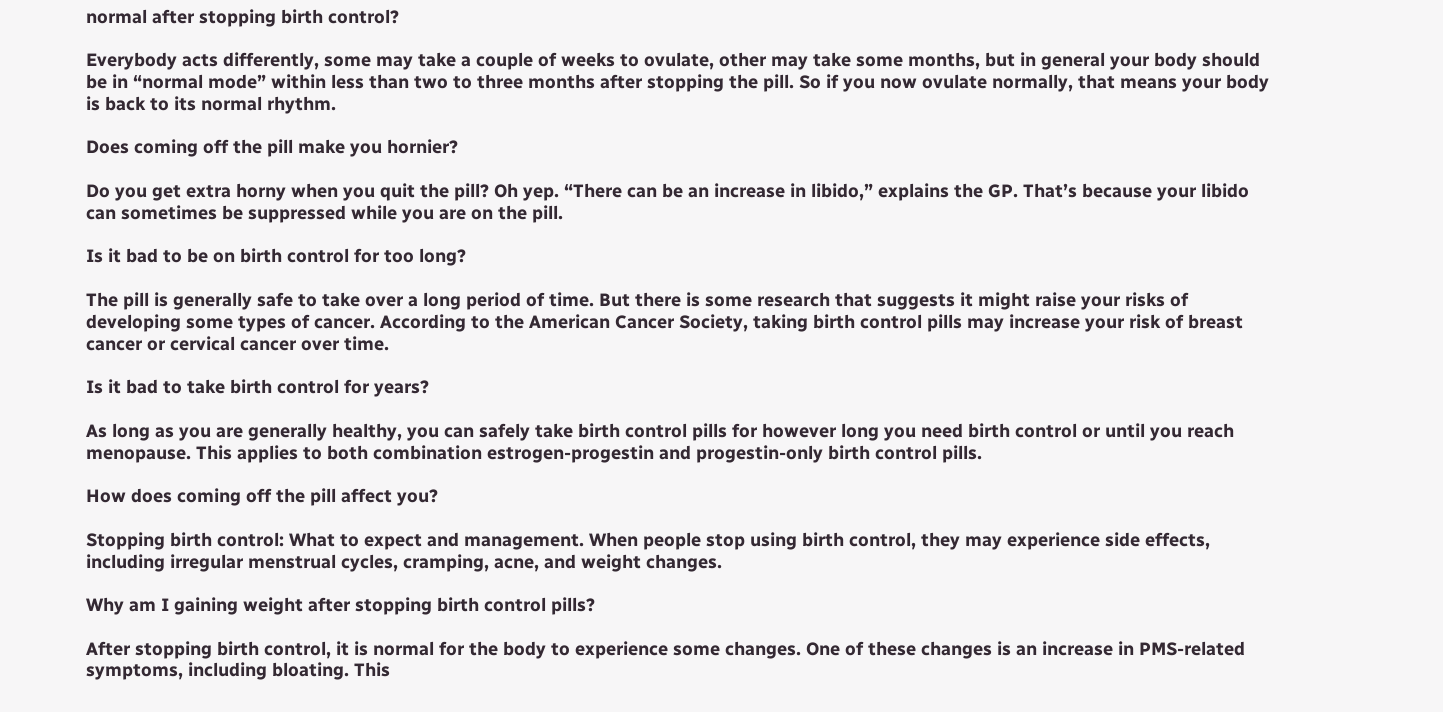normal after stopping birth control?

Everybody acts differently, some may take a couple of weeks to ovulate, other may take some months, but in general your body should be in “normal mode” within less than two to three months after stopping the pill. So if you now ovulate normally, that means your body is back to its normal rhythm.

Does coming off the pill make you hornier?

Do you get extra horny when you quit the pill? Oh yep. “There can be an increase in libido,” explains the GP. That’s because your libido can sometimes be suppressed while you are on the pill.

Is it bad to be on birth control for too long?

The pill is generally safe to take over a long period of time. But there is some research that suggests it might raise your risks of developing some types of cancer. According to the American Cancer Society, taking birth control pills may increase your risk of breast cancer or cervical cancer over time.

Is it bad to take birth control for years?

As long as you are generally healthy, you can safely take birth control pills for however long you need birth control or until you reach menopause. This applies to both combination estrogen-progestin and progestin-only birth control pills.

How does coming off the pill affect you?

Stopping birth control: What to expect and management. When people stop using birth control, they may experience side effects, including irregular menstrual cycles, cramping, acne, and weight changes.

Why am I gaining weight after stopping birth control pills?

After stopping birth control, it is normal for the body to experience some changes. One of these changes is an increase in PMS-related symptoms, including bloating. This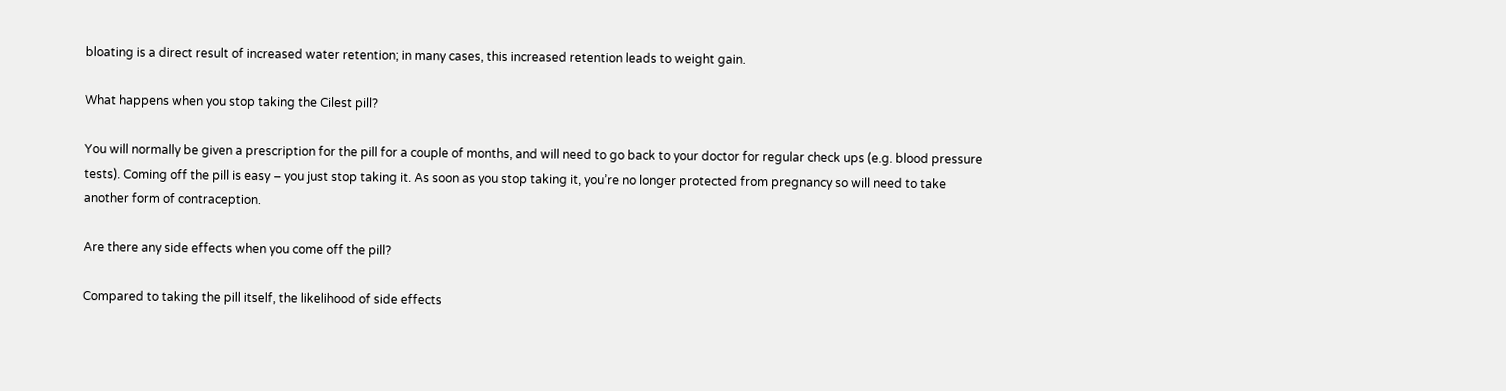bloating is a direct result of increased water retention; in many cases, this increased retention leads to weight gain.

What happens when you stop taking the Cilest pill?

You will normally be given a prescription for the pill for a couple of months, and will need to go back to your doctor for regular check ups (e.g. blood pressure tests). Coming off the pill is easy – you just stop taking it. As soon as you stop taking it, you’re no longer protected from pregnancy so will need to take another form of contraception.

Are there any side effects when you come off the pill?

Compared to taking the pill itself, the likelihood of side effects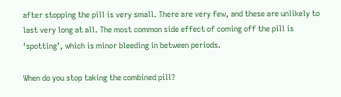after stopping the pill is very small. There are very few, and these are unlikely to last very long at all. The most common side effect of coming off the pill is ‘spotting’, which is minor bleeding in between periods.

When do you stop taking the combined pill?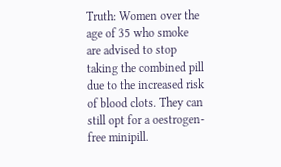Truth: Women over the age of 35 who smoke are advised to stop taking the combined pill due to the increased risk of blood clots. They can still opt for a oestrogen-free minipill.